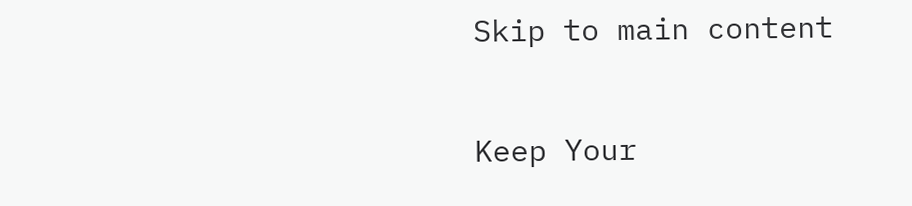Skip to main content

Keep Your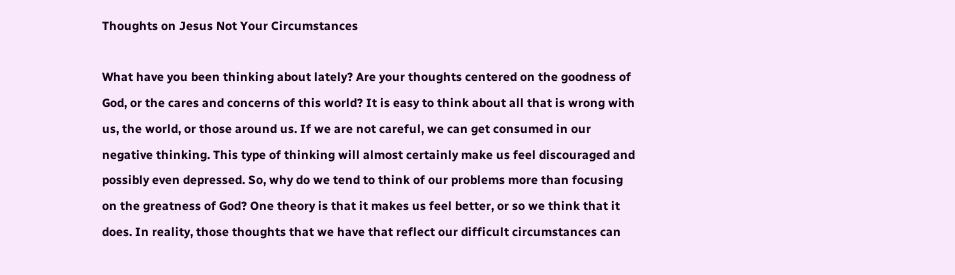Thoughts on Jesus Not Your Circumstances

What have you been thinking about lately? Are your thoughts centered on the goodness of God, or the cares and concerns of this world? It is easy to think about all that is wrong with us, the world, or those around us. If we are not careful, we can get consumed in our negative thinking. This type of thinking will almost certainly make us feel discouraged and possibly even depressed. So, why do we tend to think of our problems more than focusing on the greatness of God? One theory is that it makes us feel better, or so we think that it does. In reality, those thoughts that we have that reflect our difficult circumstances can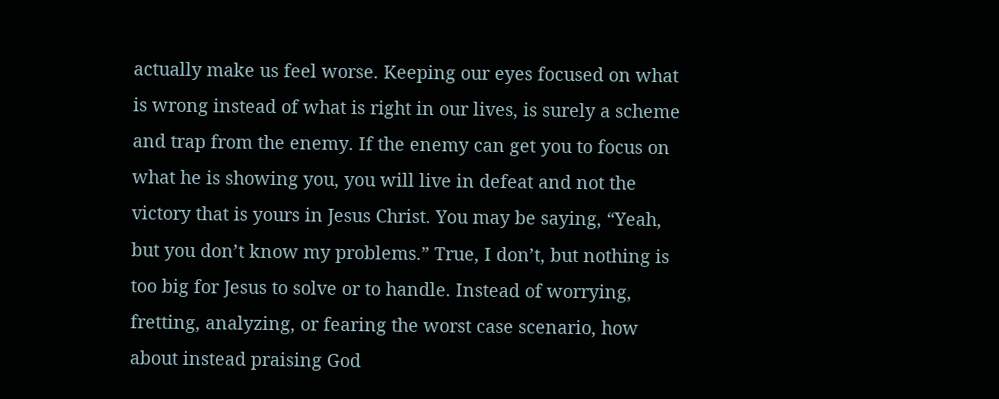actually make us feel worse. Keeping our eyes focused on what is wrong instead of what is right in our lives, is surely a scheme and trap from the enemy. If the enemy can get you to focus on what he is showing you, you will live in defeat and not the victory that is yours in Jesus Christ. You may be saying, “Yeah, but you don’t know my problems.” True, I don’t, but nothing is too big for Jesus to solve or to handle. Instead of worrying, fretting, analyzing, or fearing the worst case scenario, how about instead praising God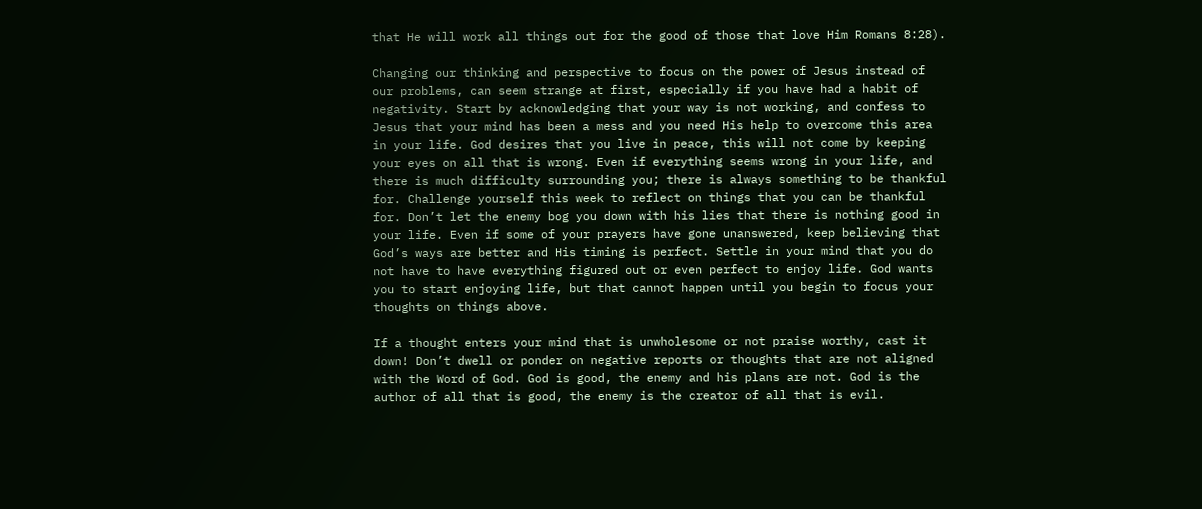that He will work all things out for the good of those that love Him Romans 8:28).

Changing our thinking and perspective to focus on the power of Jesus instead of our problems, can seem strange at first, especially if you have had a habit of negativity. Start by acknowledging that your way is not working, and confess to Jesus that your mind has been a mess and you need His help to overcome this area in your life. God desires that you live in peace, this will not come by keeping your eyes on all that is wrong. Even if everything seems wrong in your life, and there is much difficulty surrounding you; there is always something to be thankful for. Challenge yourself this week to reflect on things that you can be thankful for. Don’t let the enemy bog you down with his lies that there is nothing good in your life. Even if some of your prayers have gone unanswered, keep believing that God’s ways are better and His timing is perfect. Settle in your mind that you do not have to have everything figured out or even perfect to enjoy life. God wants you to start enjoying life, but that cannot happen until you begin to focus your thoughts on things above.

If a thought enters your mind that is unwholesome or not praise worthy, cast it down! Don’t dwell or ponder on negative reports or thoughts that are not aligned with the Word of God. God is good, the enemy and his plans are not. God is the author of all that is good, the enemy is the creator of all that is evil.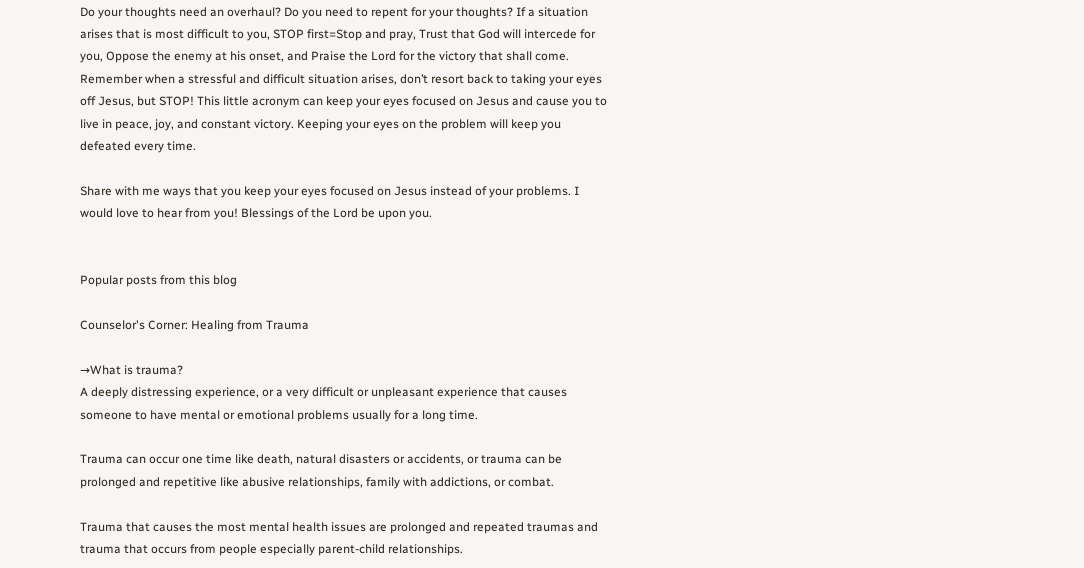Do your thoughts need an overhaul? Do you need to repent for your thoughts? If a situation arises that is most difficult to you, STOP first=Stop and pray, Trust that God will intercede for you, Oppose the enemy at his onset, and Praise the Lord for the victory that shall come. Remember when a stressful and difficult situation arises, don’t resort back to taking your eyes off Jesus, but STOP! This little acronym can keep your eyes focused on Jesus and cause you to live in peace, joy, and constant victory. Keeping your eyes on the problem will keep you defeated every time.

Share with me ways that you keep your eyes focused on Jesus instead of your problems. I would love to hear from you! Blessings of the Lord be upon you.


Popular posts from this blog

Counselor's Corner: Healing from Trauma

→What is trauma?
A deeply distressing experience, or a very difficult or unpleasant experience that causes someone to have mental or emotional problems usually for a long time.

Trauma can occur one time like death, natural disasters or accidents, or trauma can be prolonged and repetitive like abusive relationships, family with addictions, or combat.

Trauma that causes the most mental health issues are prolonged and repeated traumas and trauma that occurs from people especially parent-child relationships.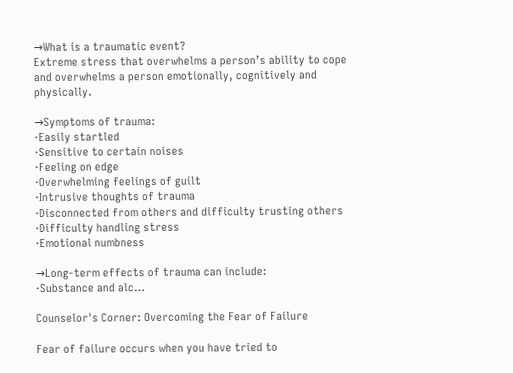→What is a traumatic event?
Extreme stress that overwhelms a person’s ability to cope and overwhelms a person emotionally, cognitively and physically.

→Symptoms of trauma:
·Easily startled
·Sensitive to certain noises
·Feeling on edge
·Overwhelming feelings of guilt
·Intrusive thoughts of trauma
·Disconnected from others and difficulty trusting others
·Difficulty handling stress
·Emotional numbness

→Long-term effects of trauma can include:
·Substance and alc…

Counselor's Corner: Overcoming the Fear of Failure

Fear of failure occurs when you have tried to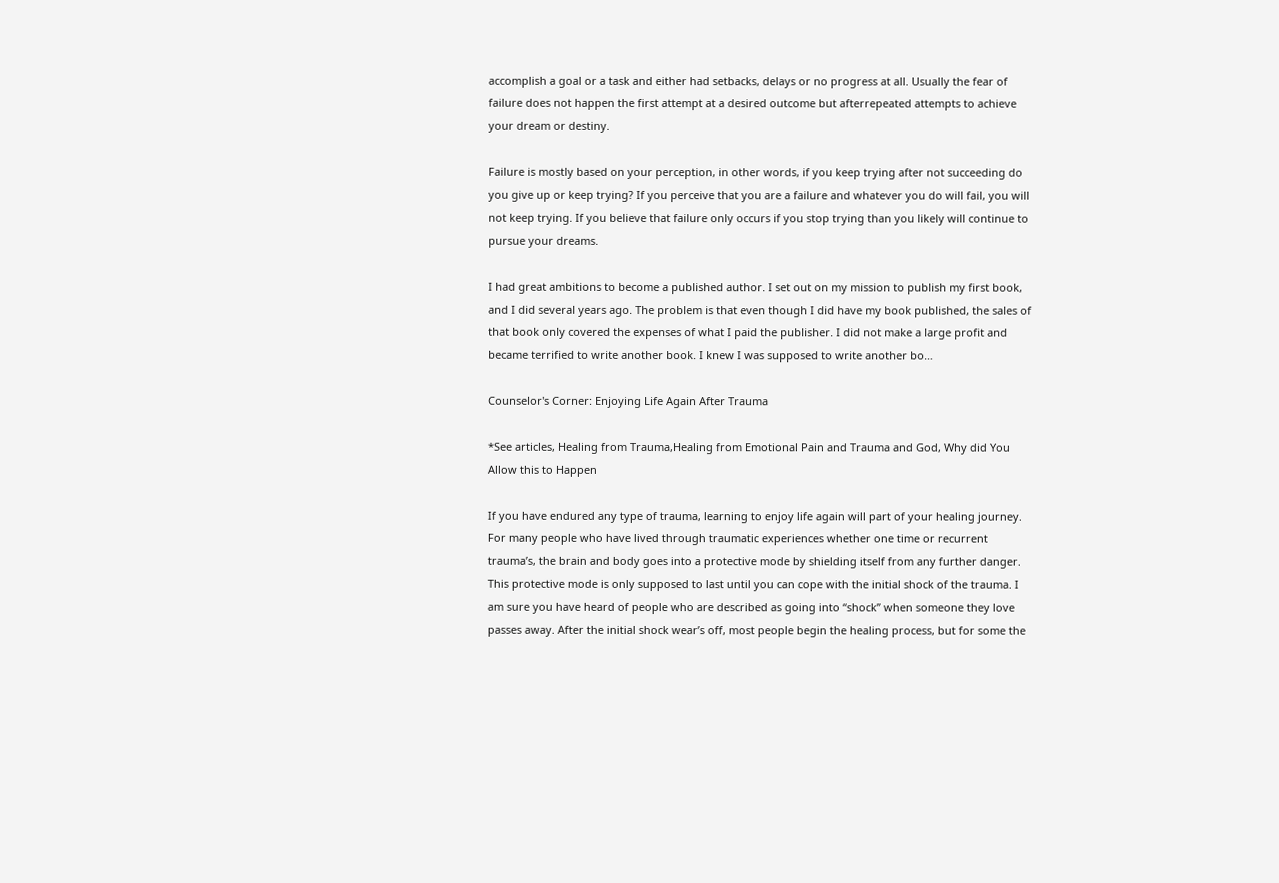accomplish a goal or a task and either had setbacks, delays or no progress at all. Usually the fear of failure does not happen the first attempt at a desired outcome but afterrepeated attempts to achieve your dream or destiny.

Failure is mostly based on your perception, in other words, if you keep trying after not succeeding do you give up or keep trying? If you perceive that you are a failure and whatever you do will fail, you will not keep trying. If you believe that failure only occurs if you stop trying than you likely will continue to pursue your dreams.

I had great ambitions to become a published author. I set out on my mission to publish my first book, and I did several years ago. The problem is that even though I did have my book published, the sales of that book only covered the expenses of what I paid the publisher. I did not make a large profit and became terrified to write another book. I knew I was supposed to write another bo…

Counselor's Corner: Enjoying Life Again After Trauma

*See articles, Healing from Trauma,Healing from Emotional Pain and Trauma and God, Why did You Allow this to Happen

If you have endured any type of trauma, learning to enjoy life again will part of your healing journey. For many people who have lived through traumatic experiences whether one time or recurrent trauma’s, the brain and body goes into a protective mode by shielding itself from any further danger. This protective mode is only supposed to last until you can cope with the initial shock of the trauma. I am sure you have heard of people who are described as going into “shock” when someone they love passes away. After the initial shock wear’s off, most people begin the healing process, but for some the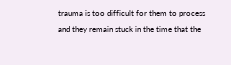trauma is too difficult for them to process and they remain stuck in the time that the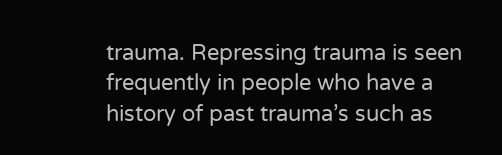trauma. Repressing trauma is seen frequently in people who have a history of past trauma’s such as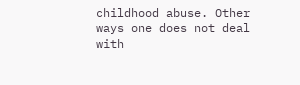childhood abuse. Other ways one does not deal with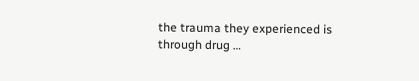the trauma they experienced is through drug …